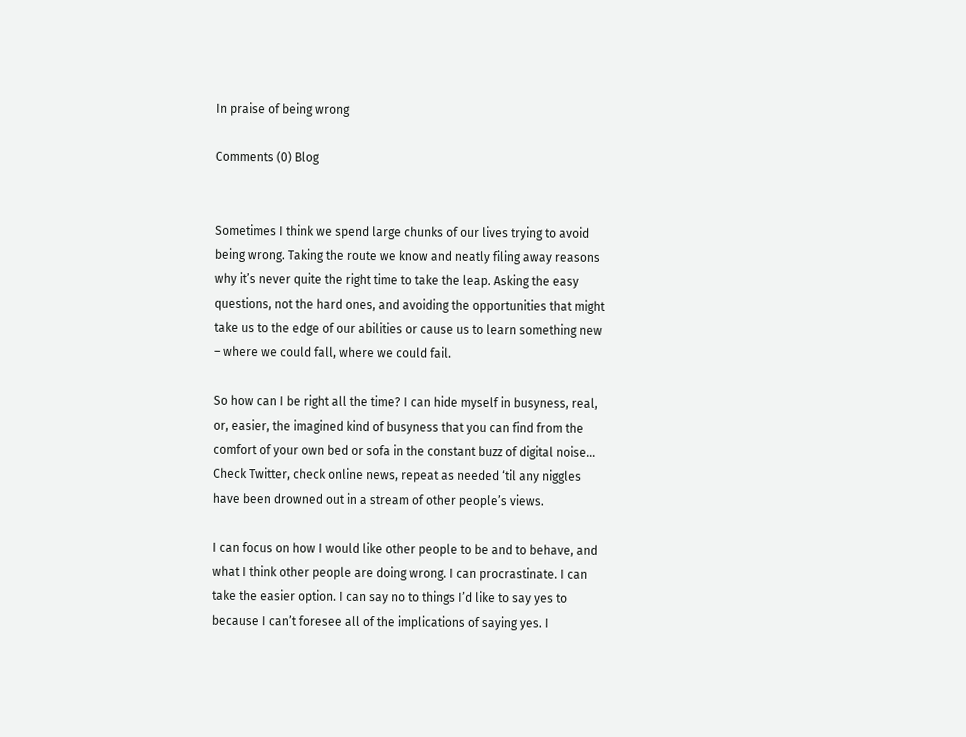In praise of being wrong

Comments (0) Blog


Sometimes I think we spend large chunks of our lives trying to avoid being wrong. Taking the route we know and neatly filing away reasons why it’s never quite the right time to take the leap. Asking the easy questions, not the hard ones, and avoiding the opportunities that might take us to the edge of our abilities or cause us to learn something new – where we could fall, where we could fail.

So how can I be right all the time? I can hide myself in busyness, real, or, easier, the imagined kind of busyness that you can find from the comfort of your own bed or sofa in the constant buzz of digital noise… Check Twitter, check online news, repeat as needed ‘til any niggles have been drowned out in a stream of other people’s views.

I can focus on how I would like other people to be and to behave, and what I think other people are doing wrong. I can procrastinate. I can take the easier option. I can say no to things I’d like to say yes to because I can’t foresee all of the implications of saying yes. I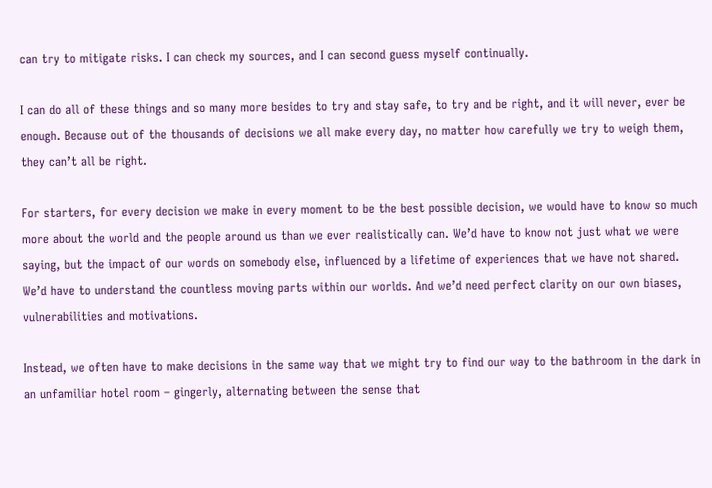can try to mitigate risks. I can check my sources, and I can second guess myself continually.

I can do all of these things and so many more besides to try and stay safe, to try and be right, and it will never, ever be enough. Because out of the thousands of decisions we all make every day, no matter how carefully we try to weigh them, they can’t all be right.

For starters, for every decision we make in every moment to be the best possible decision, we would have to know so much more about the world and the people around us than we ever realistically can. We’d have to know not just what we were saying, but the impact of our words on somebody else, influenced by a lifetime of experiences that we have not shared. We’d have to understand the countless moving parts within our worlds. And we’d need perfect clarity on our own biases, vulnerabilities and motivations.

Instead, we often have to make decisions in the same way that we might try to find our way to the bathroom in the dark in an unfamiliar hotel room – gingerly, alternating between the sense that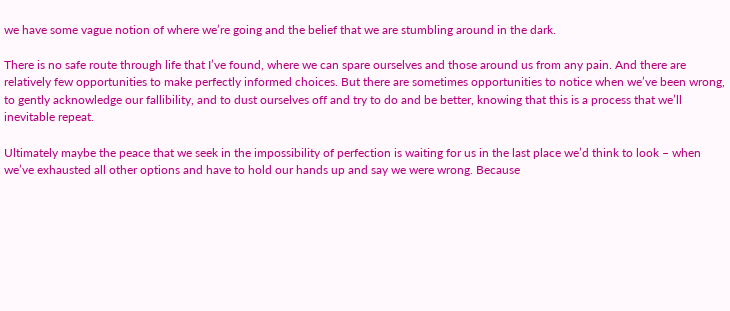we have some vague notion of where we’re going and the belief that we are stumbling around in the dark.

There is no safe route through life that I’ve found, where we can spare ourselves and those around us from any pain. And there are relatively few opportunities to make perfectly informed choices. But there are sometimes opportunities to notice when we’ve been wrong, to gently acknowledge our fallibility, and to dust ourselves off and try to do and be better, knowing that this is a process that we’ll inevitable repeat.

Ultimately maybe the peace that we seek in the impossibility of perfection is waiting for us in the last place we’d think to look – when we’ve exhausted all other options and have to hold our hands up and say we were wrong. Because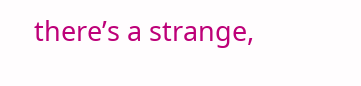there’s a strange,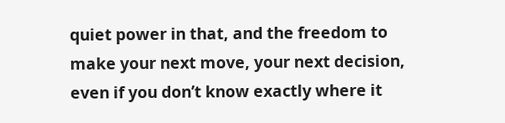quiet power in that, and the freedom to make your next move, your next decision, even if you don’t know exactly where it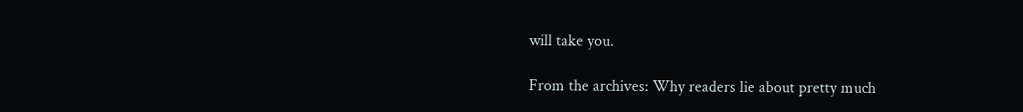will take you.

From the archives: Why readers lie about pretty much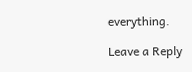everything.

Leave a Reply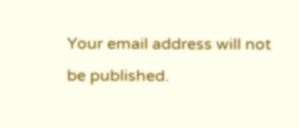Your email address will not be published.